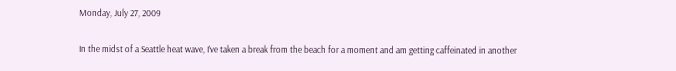Monday, July 27, 2009


In the midst of a Seattle heat wave, I’ve taken a break from the beach for a moment and am getting caffeinated in another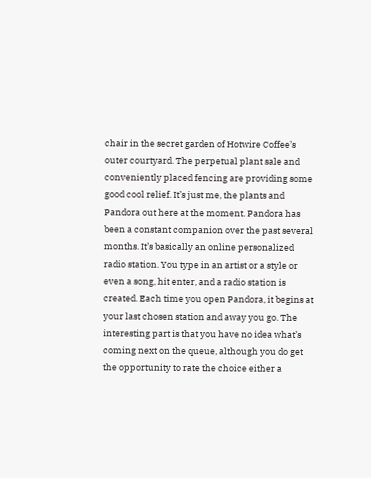chair in the secret garden of Hotwire Coffee’s outer courtyard. The perpetual plant sale and conveniently placed fencing are providing some good cool relief. It’s just me, the plants and Pandora out here at the moment. Pandora has been a constant companion over the past several months. It’s basically an online personalized radio station. You type in an artist or a style or even a song, hit enter, and a radio station is created. Each time you open Pandora, it begins at your last chosen station and away you go. The interesting part is that you have no idea what’s coming next on the queue, although you do get the opportunity to rate the choice either a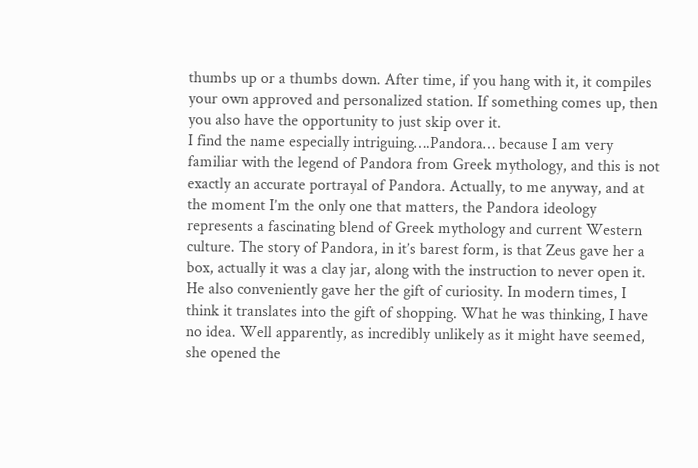thumbs up or a thumbs down. After time, if you hang with it, it compiles your own approved and personalized station. If something comes up, then you also have the opportunity to just skip over it.
I find the name especially intriguing….Pandora… because I am very familiar with the legend of Pandora from Greek mythology, and this is not exactly an accurate portrayal of Pandora. Actually, to me anyway, and at the moment I’m the only one that matters, the Pandora ideology represents a fascinating blend of Greek mythology and current Western culture. The story of Pandora, in it’s barest form, is that Zeus gave her a box, actually it was a clay jar, along with the instruction to never open it. He also conveniently gave her the gift of curiosity. In modern times, I think it translates into the gift of shopping. What he was thinking, I have no idea. Well apparently, as incredibly unlikely as it might have seemed, she opened the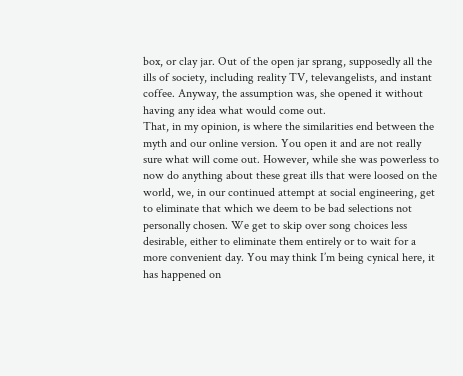box, or clay jar. Out of the open jar sprang, supposedly all the ills of society, including reality TV, televangelists, and instant coffee. Anyway, the assumption was, she opened it without having any idea what would come out.
That, in my opinion, is where the similarities end between the myth and our online version. You open it and are not really sure what will come out. However, while she was powerless to now do anything about these great ills that were loosed on the world, we, in our continued attempt at social engineering, get to eliminate that which we deem to be bad selections not personally chosen. We get to skip over song choices less desirable, either to eliminate them entirely or to wait for a more convenient day. You may think I’m being cynical here, it has happened on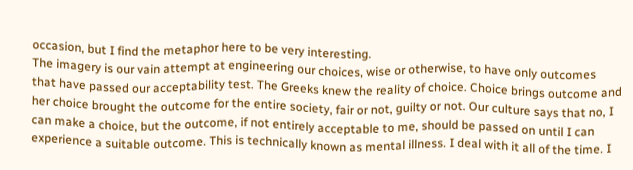occasion, but I find the metaphor here to be very interesting.
The imagery is our vain attempt at engineering our choices, wise or otherwise, to have only outcomes that have passed our acceptability test. The Greeks knew the reality of choice. Choice brings outcome and her choice brought the outcome for the entire society, fair or not, guilty or not. Our culture says that no, I can make a choice, but the outcome, if not entirely acceptable to me, should be passed on until I can experience a suitable outcome. This is technically known as mental illness. I deal with it all of the time. I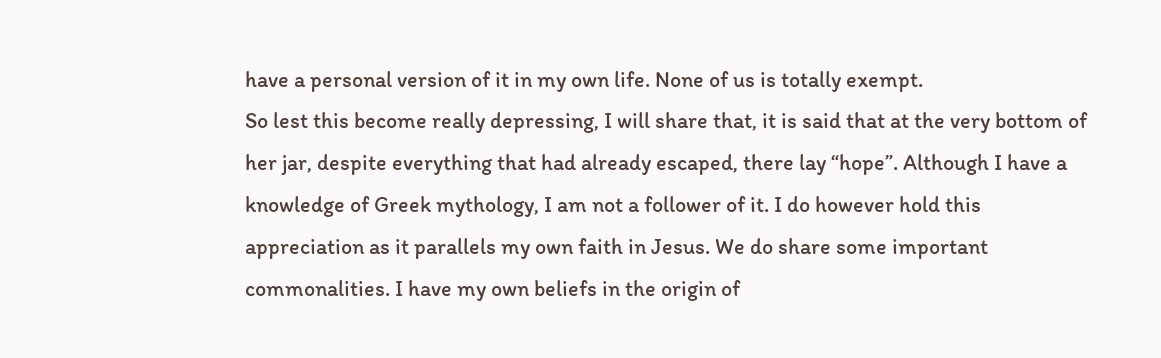have a personal version of it in my own life. None of us is totally exempt.
So lest this become really depressing, I will share that, it is said that at the very bottom of her jar, despite everything that had already escaped, there lay “hope”. Although I have a knowledge of Greek mythology, I am not a follower of it. I do however hold this appreciation as it parallels my own faith in Jesus. We do share some important commonalities. I have my own beliefs in the origin of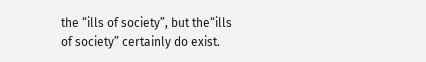the “ills of society”, but the“ills of society” certainly do exist.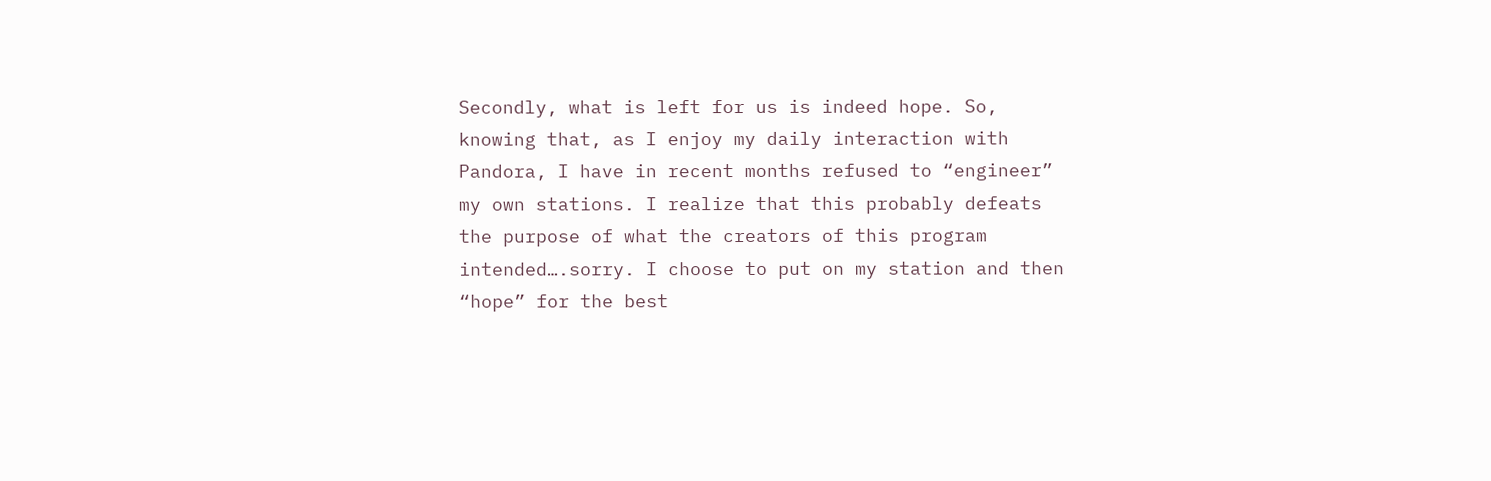Secondly, what is left for us is indeed hope. So, knowing that, as I enjoy my daily interaction with Pandora, I have in recent months refused to “engineer” my own stations. I realize that this probably defeats the purpose of what the creators of this program intended….sorry. I choose to put on my station and then “hope” for the best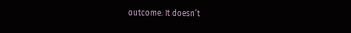outcome. It doesn’t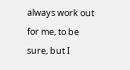always work out for me, to be sure, but I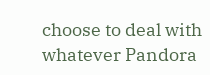choose to deal with whatever Pandora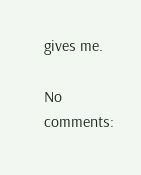gives me.

No comments: